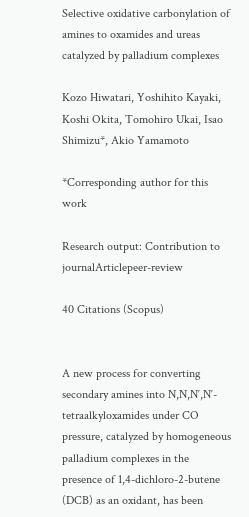Selective oxidative carbonylation of amines to oxamides and ureas catalyzed by palladium complexes

Kozo Hiwatari, Yoshihito Kayaki, Koshi Okita, Tomohiro Ukai, Isao Shimizu*, Akio Yamamoto

*Corresponding author for this work

Research output: Contribution to journalArticlepeer-review

40 Citations (Scopus)


A new process for converting secondary amines into N,N,N′,N′- tetraalkyloxamides under CO pressure, catalyzed by homogeneous palladium complexes in the presence of 1,4-dichloro-2-butene (DCB) as an oxidant, has been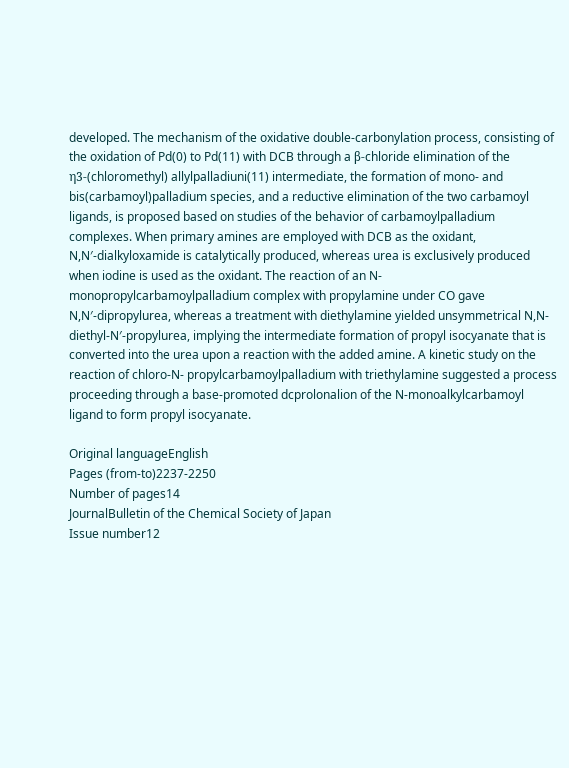developed. The mechanism of the oxidative double-carbonylation process, consisting of the oxidation of Pd(0) to Pd(11) with DCB through a β-chloride elimination of the η3-(chloromethyl) allylpalladiuni(11) intermediate, the formation of mono- and bis(carbamoyl)palladium species, and a reductive elimination of the two carbamoyl ligands, is proposed based on studies of the behavior of carbamoylpalladium complexes. When primary amines are employed with DCB as the oxidant, N,N′-dialkyloxamide is catalytically produced, whereas urea is exclusively produced when iodine is used as the oxidant. The reaction of an N-monopropylcarbamoylpalladium complex with propylamine under CO gave N,N′-dipropylurea, whereas a treatment with diethylamine yielded unsymmetrical N,N-diethyl-N′-propylurea, implying the intermediate formation of propyl isocyanate that is converted into the urea upon a reaction with the added amine. A kinetic study on the reaction of chloro-N- propylcarbamoylpalladium with triethylamine suggested a process proceeding through a base-promoted dcprolonalion of the N-monoalkylcarbamoyl ligand to form propyl isocyanate.

Original languageEnglish
Pages (from-to)2237-2250
Number of pages14
JournalBulletin of the Chemical Society of Japan
Issue number12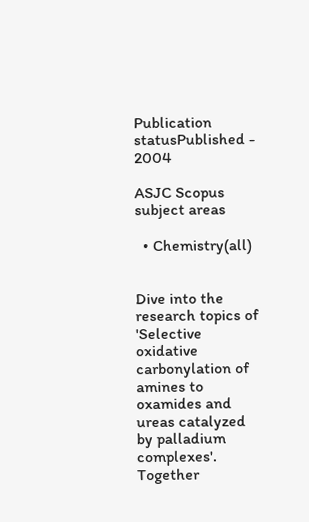Publication statusPublished - 2004

ASJC Scopus subject areas

  • Chemistry(all)


Dive into the research topics of 'Selective oxidative carbonylation of amines to oxamides and ureas catalyzed by palladium complexes'. Together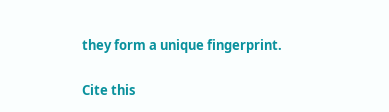they form a unique fingerprint.

Cite this